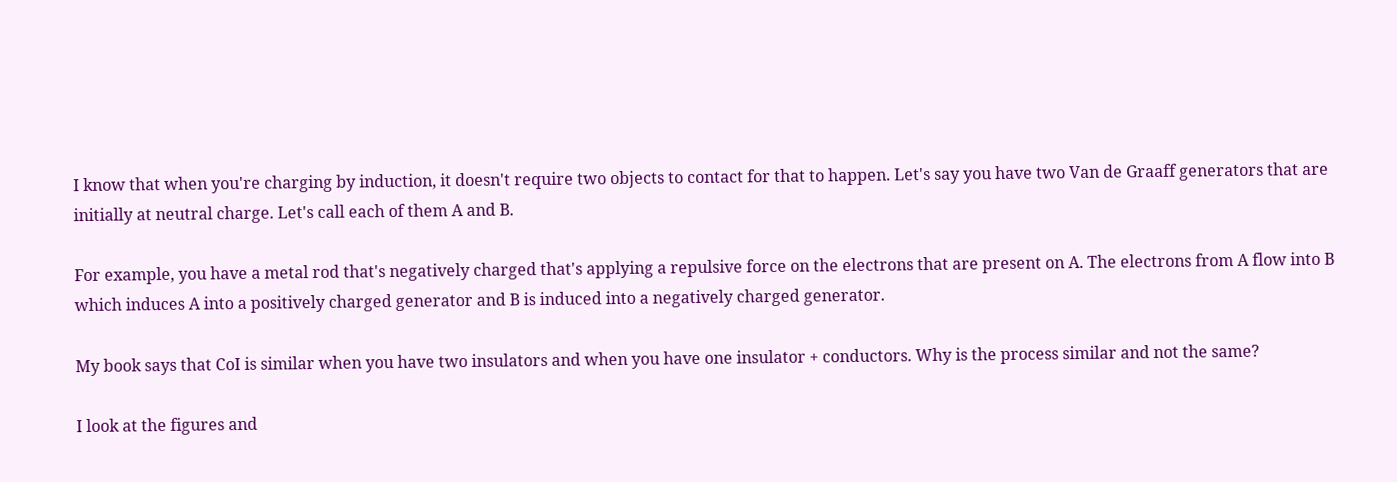I know that when you're charging by induction, it doesn't require two objects to contact for that to happen. Let's say you have two Van de Graaff generators that are initially at neutral charge. Let's call each of them A and B.

For example, you have a metal rod that's negatively charged that's applying a repulsive force on the electrons that are present on A. The electrons from A flow into B which induces A into a positively charged generator and B is induced into a negatively charged generator.

My book says that CoI is similar when you have two insulators and when you have one insulator + conductors. Why is the process similar and not the same?

I look at the figures and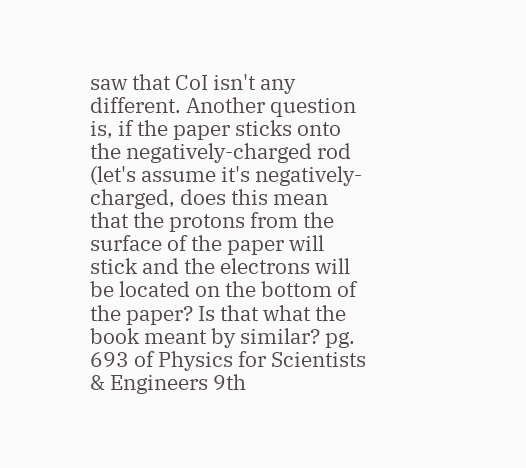saw that CoI isn't any different. Another question is, if the paper sticks onto the negatively-charged rod (let's assume it's negatively-charged, does this mean that the protons from the surface of the paper will stick and the electrons will be located on the bottom of the paper? Is that what the book meant by similar? pg. 693 of Physics for Scientists & Engineers 9th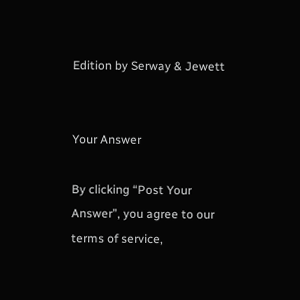Edition by Serway & Jewett


Your Answer

By clicking “Post Your Answer”, you agree to our terms of service,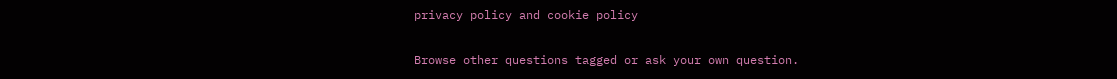privacy policy and cookie policy

Browse other questions tagged or ask your own question.